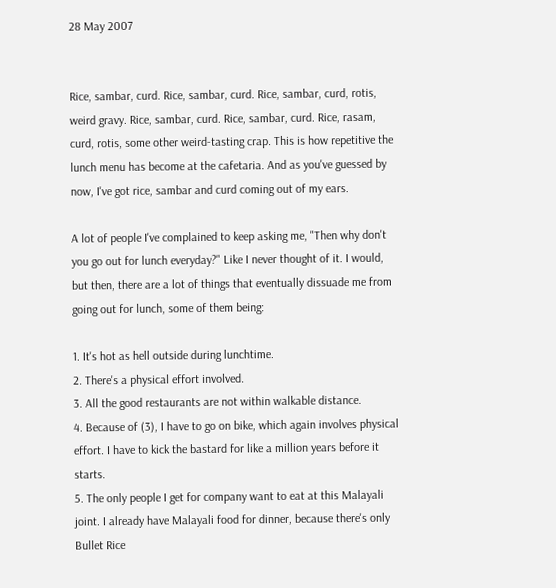28 May 2007


Rice, sambar, curd. Rice, sambar, curd. Rice, sambar, curd, rotis, weird gravy. Rice, sambar, curd. Rice, sambar, curd. Rice, rasam, curd, rotis, some other weird-tasting crap. This is how repetitive the lunch menu has become at the cafetaria. And as you've guessed by now, I've got rice, sambar and curd coming out of my ears.

A lot of people I've complained to keep asking me, "Then why don't you go out for lunch everyday?" Like I never thought of it. I would, but then, there are a lot of things that eventually dissuade me from going out for lunch, some of them being:

1. It's hot as hell outside during lunchtime.
2. There's a physical effort involved.
3. All the good restaurants are not within walkable distance.
4. Because of (3), I have to go on bike, which again involves physical effort. I have to kick the bastard for like a million years before it starts.
5. The only people I get for company want to eat at this Malayali joint. I already have Malayali food for dinner, because there's only Bullet Rice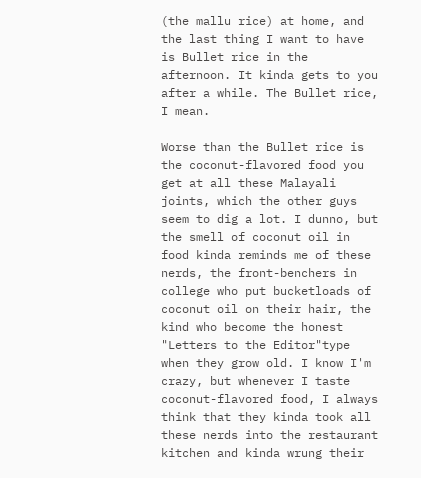(the mallu rice) at home, and the last thing I want to have is Bullet rice in the afternoon. It kinda gets to you after a while. The Bullet rice, I mean.

Worse than the Bullet rice is the coconut-flavored food you get at all these Malayali joints, which the other guys seem to dig a lot. I dunno, but the smell of coconut oil in food kinda reminds me of these nerds, the front-benchers in college who put bucketloads of coconut oil on their hair, the kind who become the honest "Letters to the Editor"type when they grow old. I know I'm crazy, but whenever I taste coconut-flavored food, I always think that they kinda took all these nerds into the restaurant kitchen and kinda wrung their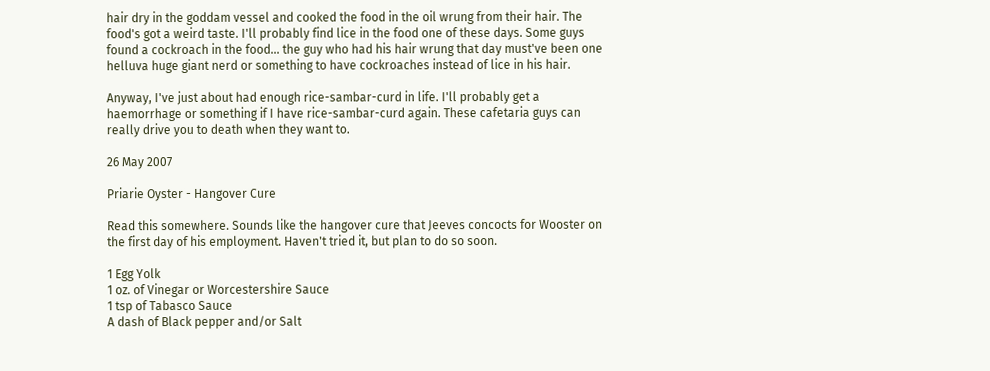hair dry in the goddam vessel and cooked the food in the oil wrung from their hair. The food's got a weird taste. I'll probably find lice in the food one of these days. Some guys found a cockroach in the food... the guy who had his hair wrung that day must've been one helluva huge giant nerd or something to have cockroaches instead of lice in his hair.

Anyway, I've just about had enough rice-sambar-curd in life. I'll probably get a haemorrhage or something if I have rice-sambar-curd again. These cafetaria guys can really drive you to death when they want to.

26 May 2007

Priarie Oyster - Hangover Cure

Read this somewhere. Sounds like the hangover cure that Jeeves concocts for Wooster on the first day of his employment. Haven't tried it, but plan to do so soon.

1 Egg Yolk
1 oz. of Vinegar or Worcestershire Sauce
1 tsp of Tabasco Sauce
A dash of Black pepper and/or Salt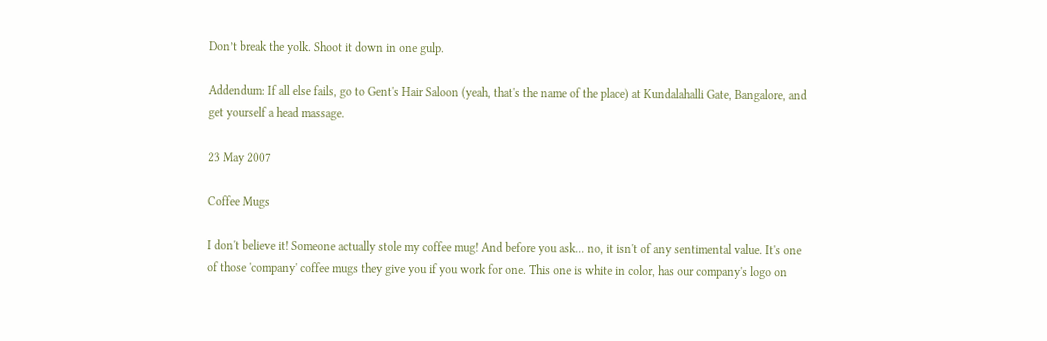Don’t break the yolk. Shoot it down in one gulp.

Addendum: If all else fails, go to Gent's Hair Saloon (yeah, that's the name of the place) at Kundalahalli Gate, Bangalore, and get yourself a head massage.

23 May 2007

Coffee Mugs

I don't believe it! Someone actually stole my coffee mug! And before you ask... no, it isn't of any sentimental value. It's one of those 'company' coffee mugs they give you if you work for one. This one is white in color, has our company's logo on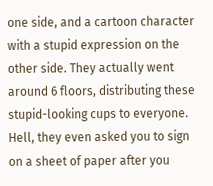one side, and a cartoon character with a stupid expression on the other side. They actually went around 6 floors, distributing these stupid-looking cups to everyone. Hell, they even asked you to sign on a sheet of paper after you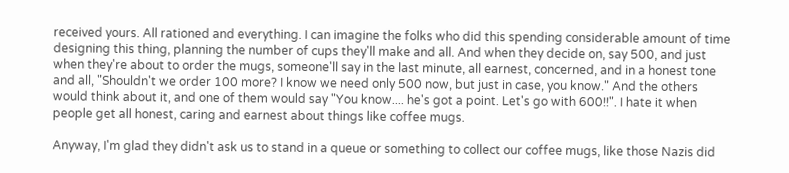received yours. All rationed and everything. I can imagine the folks who did this spending considerable amount of time designing this thing, planning the number of cups they'll make and all. And when they decide on, say 500, and just when they're about to order the mugs, someone'll say in the last minute, all earnest, concerned, and in a honest tone and all, "Shouldn't we order 100 more? I know we need only 500 now, but just in case, you know." And the others would think about it, and one of them would say "You know.... he's got a point. Let's go with 600!!". I hate it when people get all honest, caring and earnest about things like coffee mugs.

Anyway, I'm glad they didn't ask us to stand in a queue or something to collect our coffee mugs, like those Nazis did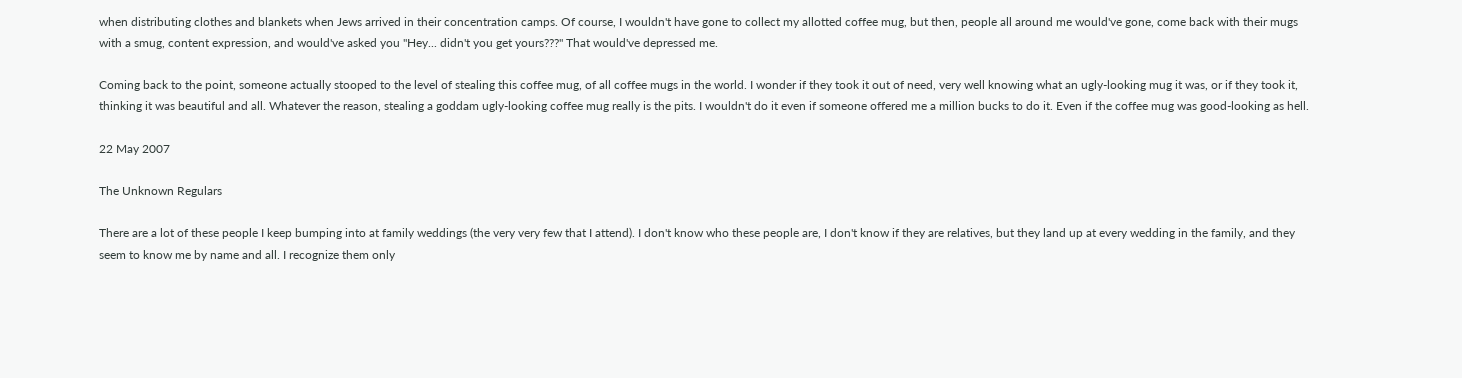when distributing clothes and blankets when Jews arrived in their concentration camps. Of course, I wouldn't have gone to collect my allotted coffee mug, but then, people all around me would've gone, come back with their mugs with a smug, content expression, and would've asked you "Hey... didn't you get yours???" That would've depressed me.

Coming back to the point, someone actually stooped to the level of stealing this coffee mug, of all coffee mugs in the world. I wonder if they took it out of need, very well knowing what an ugly-looking mug it was, or if they took it, thinking it was beautiful and all. Whatever the reason, stealing a goddam ugly-looking coffee mug really is the pits. I wouldn't do it even if someone offered me a million bucks to do it. Even if the coffee mug was good-looking as hell.

22 May 2007

The Unknown Regulars

There are a lot of these people I keep bumping into at family weddings (the very very few that I attend). I don't know who these people are, I don't know if they are relatives, but they land up at every wedding in the family, and they seem to know me by name and all. I recognize them only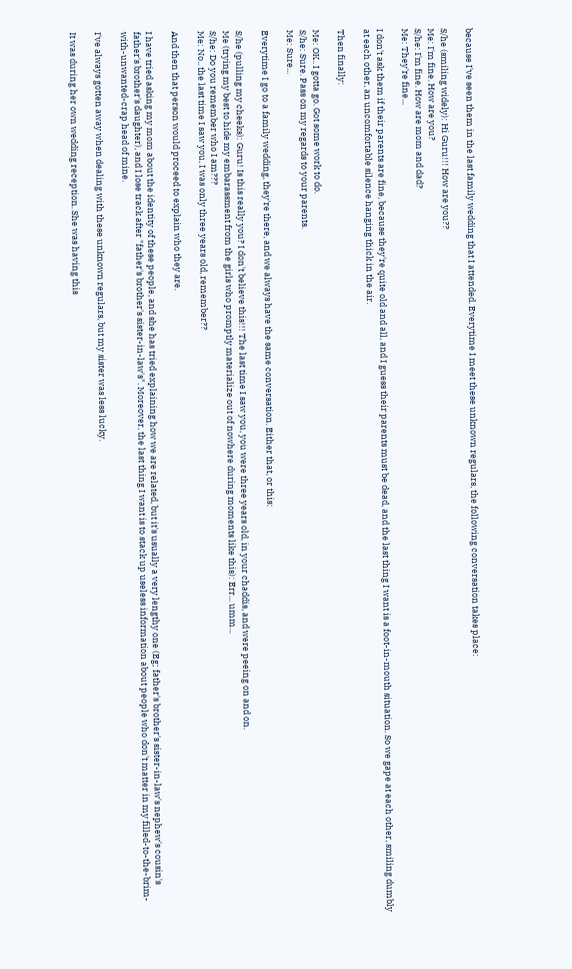because I've seen them in the last family wedding that I attended. Everytime I meet these unknown regulars, the following conversation takes place:

S/he (smiling widely): Hi Guru!!! How are you??
Me: I'm fine. How are you?
S/he: I'm fine. How are mom and dad?
Me: They're fine...

I don't ask them if their parents are fine, because they're quite old and all, and I guess their parents must be dead, and the last thing I want is a foot-in-mouth situation. So we gape at each other, smiling dumbly at each other, an uncomfortable silence hanging thick in the air.

Then finally:

Me: OK.. I gotta go. Got some work to do.
S/he: Sure. Pass on my regards to your parents.
Me: Sure...

Everytime I go to a family wedding, they're there, and we always have the same conversation. Either that, or this:

S/he (pulling my cheeks): Guru! Is this really you? I don't believe this!!! The last time I saw you, you were three years old, in your chaddis, and were peeing on and on.
Me (trying my best to hide my embarassment from the girls who promptly materialize out of nowhere during moments like this): Err... umm...
S/he: Do you remember who I am???
Me: No.. the last time I saw you, I was only three years old, remember??

And then that person would proceed to explain who they are.

I have tried asking my mom about the identity of these people, and she has tried explaining how we are related, but it's usually a very lengthy one (Eg; father's brother's sister-in-law's nephew's cousin's father's brother's daughter), and I lose track after "father's brother's sister-in-law's". Moreover, the last thing I want is to stack up useless information about people who don't matter in my filled-to-the-brim-with-unwanted-crap head of mine.

I've always gotten away when dealing with these unknown regulars, but my sister was less lucky.

It was during her own wedding reception. She was having this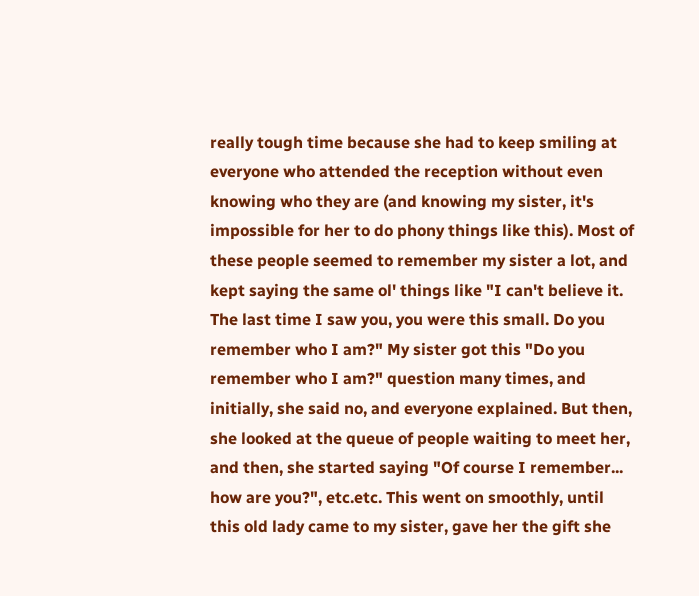really tough time because she had to keep smiling at everyone who attended the reception without even knowing who they are (and knowing my sister, it's impossible for her to do phony things like this). Most of these people seemed to remember my sister a lot, and kept saying the same ol' things like "I can't believe it. The last time I saw you, you were this small. Do you remember who I am?" My sister got this "Do you remember who I am?" question many times, and initially, she said no, and everyone explained. But then, she looked at the queue of people waiting to meet her, and then, she started saying "Of course I remember... how are you?", etc.etc. This went on smoothly, until this old lady came to my sister, gave her the gift she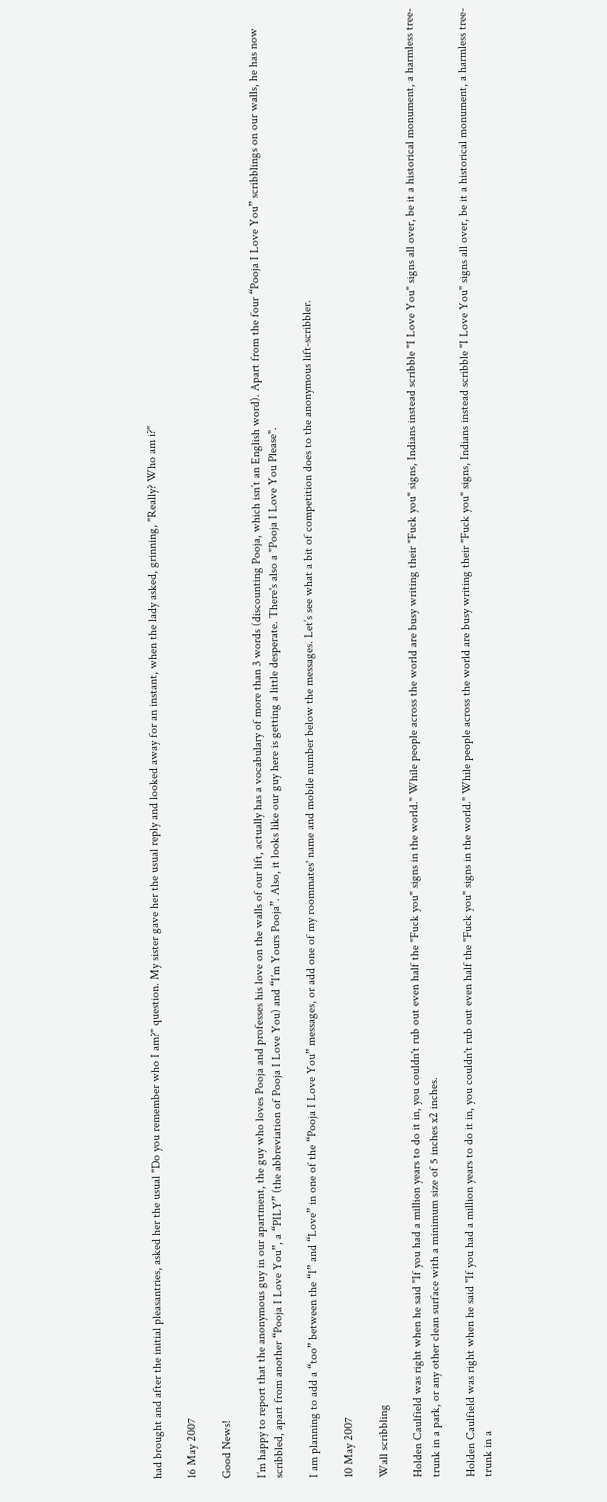had brought and after the initial pleasantries, asked her the usual "Do you remember who I am?" question. My sister gave her the usual reply and looked away for an instant, when the lady asked, grinning, "Really? Who am i?"

16 May 2007

Good News!

I’m happy to report that the anonymous guy in our apartment, the guy who loves Pooja and professes his love on the walls of our lift, actually has a vocabulary of more than 3 words (discounting Pooja, which isn’t an English word). Apart from the four “Pooja I Love You” scribblings on our walls, he has now scribbled, apart from another “Pooja I Love You”, a “PILY” (the abbreviation of Pooja I Love You) and “I’m Yours Pooja”. Also, it looks like our guy here is getting a little desperate. There's also a "Pooja I Love You Please".

I am planning to add a “too” between the “I” and “Love” in one of the “Pooja I Love You” messages, or add one of my roommates' name and mobile number below the messages. Let’s see what a bit of competition does to the anonymous lift-scribbler.

10 May 2007

Wall scribbling

Holden Caulfield was right when he said "If you had a million years to do it in, you couldn't rub out even half the "Fuck you" signs in the world." While people across the world are busy writing their "Fuck you" signs, Indians instead scribble "I Love You" signs all over, be it a historical monument, a harmless tree-trunk in a park, or any other clean surface with a minimum size of 5 inches x2 inches.

Holden Caulfield was right when he said "If you had a million years to do it in, you couldn't rub out even half the "Fuck you" signs in the world." While people across the world are busy writing their "Fuck you" signs, Indians instead scribble "I Love You" signs all over, be it a historical monument, a harmless tree-trunk in a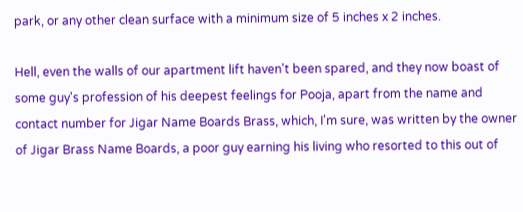park, or any other clean surface with a minimum size of 5 inches x 2 inches.

Hell, even the walls of our apartment lift haven't been spared, and they now boast of some guy's profession of his deepest feelings for Pooja, apart from the name and contact number for Jigar Name Boards Brass, which, I'm sure, was written by the owner of Jigar Brass Name Boards, a poor guy earning his living who resorted to this out of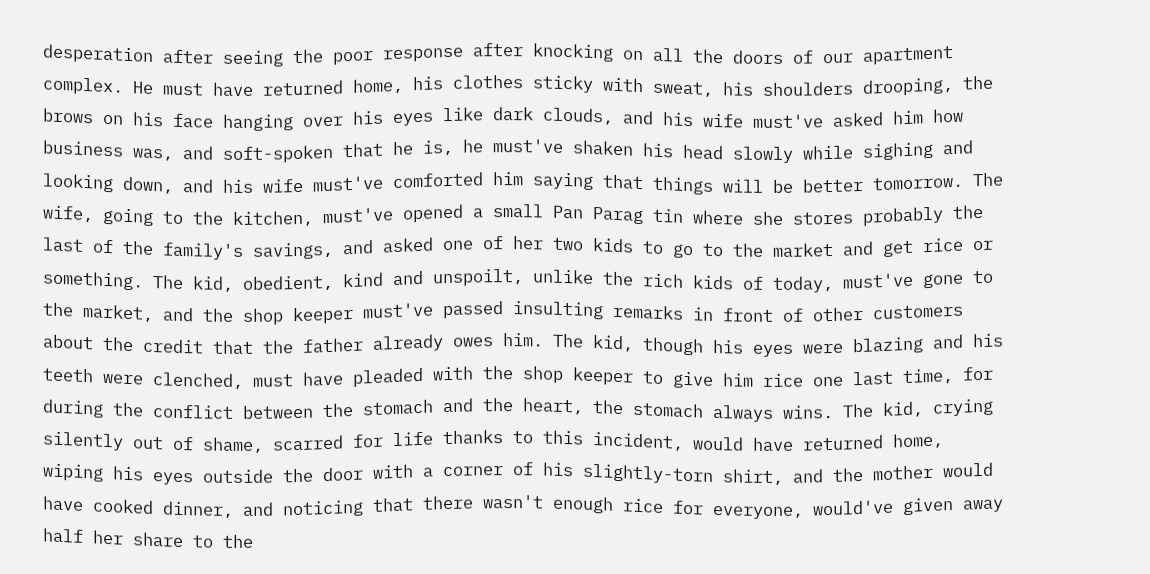desperation after seeing the poor response after knocking on all the doors of our apartment complex. He must have returned home, his clothes sticky with sweat, his shoulders drooping, the brows on his face hanging over his eyes like dark clouds, and his wife must've asked him how business was, and soft-spoken that he is, he must've shaken his head slowly while sighing and looking down, and his wife must've comforted him saying that things will be better tomorrow. The wife, going to the kitchen, must've opened a small Pan Parag tin where she stores probably the last of the family's savings, and asked one of her two kids to go to the market and get rice or something. The kid, obedient, kind and unspoilt, unlike the rich kids of today, must've gone to the market, and the shop keeper must've passed insulting remarks in front of other customers about the credit that the father already owes him. The kid, though his eyes were blazing and his teeth were clenched, must have pleaded with the shop keeper to give him rice one last time, for during the conflict between the stomach and the heart, the stomach always wins. The kid, crying silently out of shame, scarred for life thanks to this incident, would have returned home, wiping his eyes outside the door with a corner of his slightly-torn shirt, and the mother would have cooked dinner, and noticing that there wasn't enough rice for everyone, would've given away half her share to the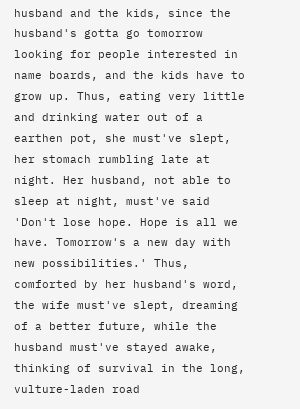husband and the kids, since the husband's gotta go tomorrow looking for people interested in name boards, and the kids have to grow up. Thus, eating very little and drinking water out of a earthen pot, she must've slept, her stomach rumbling late at night. Her husband, not able to sleep at night, must've said 'Don't lose hope. Hope is all we have. Tomorrow's a new day with new possibilities.' Thus, comforted by her husband's word, the wife must've slept, dreaming of a better future, while the husband must've stayed awake, thinking of survival in the long, vulture-laden road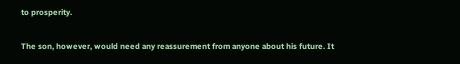to prosperity.

The son, however, would need any reassurement from anyone about his future. It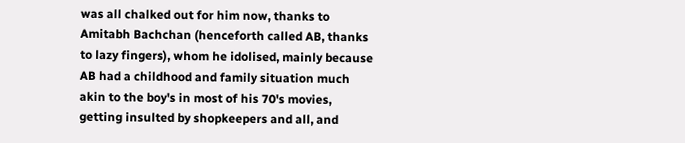was all chalked out for him now, thanks to Amitabh Bachchan (henceforth called AB, thanks to lazy fingers), whom he idolised, mainly because AB had a childhood and family situation much akin to the boy's in most of his 70's movies, getting insulted by shopkeepers and all, and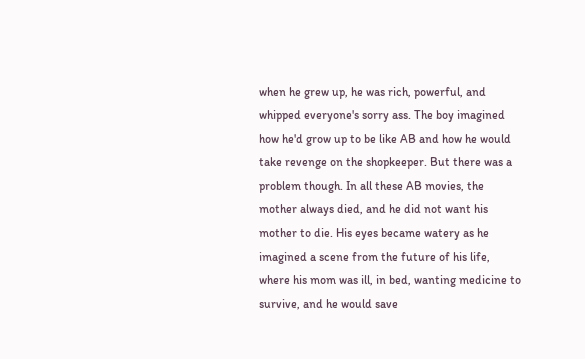when he grew up, he was rich, powerful, and whipped everyone's sorry ass. The boy imagined how he'd grow up to be like AB and how he would take revenge on the shopkeeper. But there was a problem though. In all these AB movies, the mother always died, and he did not want his mother to die. His eyes became watery as he imagined a scene from the future of his life, where his mom was ill, in bed, wanting medicine to survive, and he would save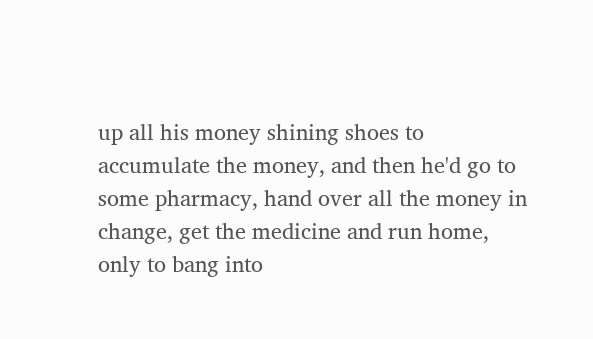up all his money shining shoes to accumulate the money, and then he'd go to some pharmacy, hand over all the money in change, get the medicine and run home, only to bang into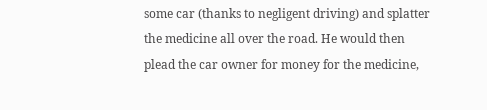some car (thanks to negligent driving) and splatter the medicine all over the road. He would then plead the car owner for money for the medicine,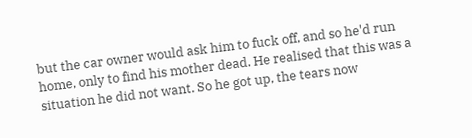but the car owner would ask him to fuck off, and so he'd run home, only to find his mother dead. He realised that this was a situation he did not want. So he got up, the tears now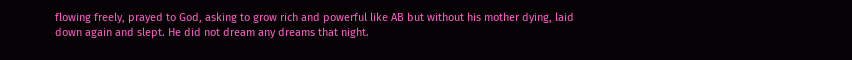flowing freely, prayed to God, asking to grow rich and powerful like AB but without his mother dying, laid down again and slept. He did not dream any dreams that night.